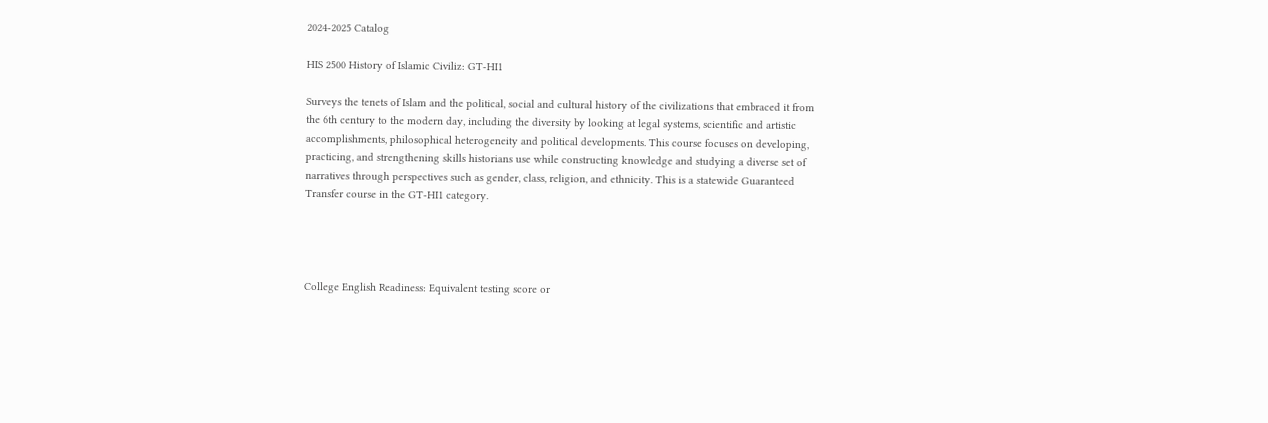2024-2025 Catalog

HIS 2500 History of Islamic Civiliz: GT-HI1

Surveys the tenets of Islam and the political, social and cultural history of the civilizations that embraced it from the 6th century to the modern day, including the diversity by looking at legal systems, scientific and artistic accomplishments, philosophical heterogeneity and political developments. This course focuses on developing, practicing, and strengthening skills historians use while constructing knowledge and studying a diverse set of narratives through perspectives such as gender, class, religion, and ethnicity. This is a statewide Guaranteed Transfer course in the GT-HI1 category.




College English Readiness: Equivalent testing score or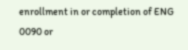enrollment in or completion of ENG 0090 or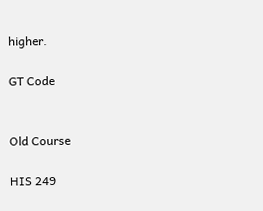higher.

GT Code


Old Course

HIS 249